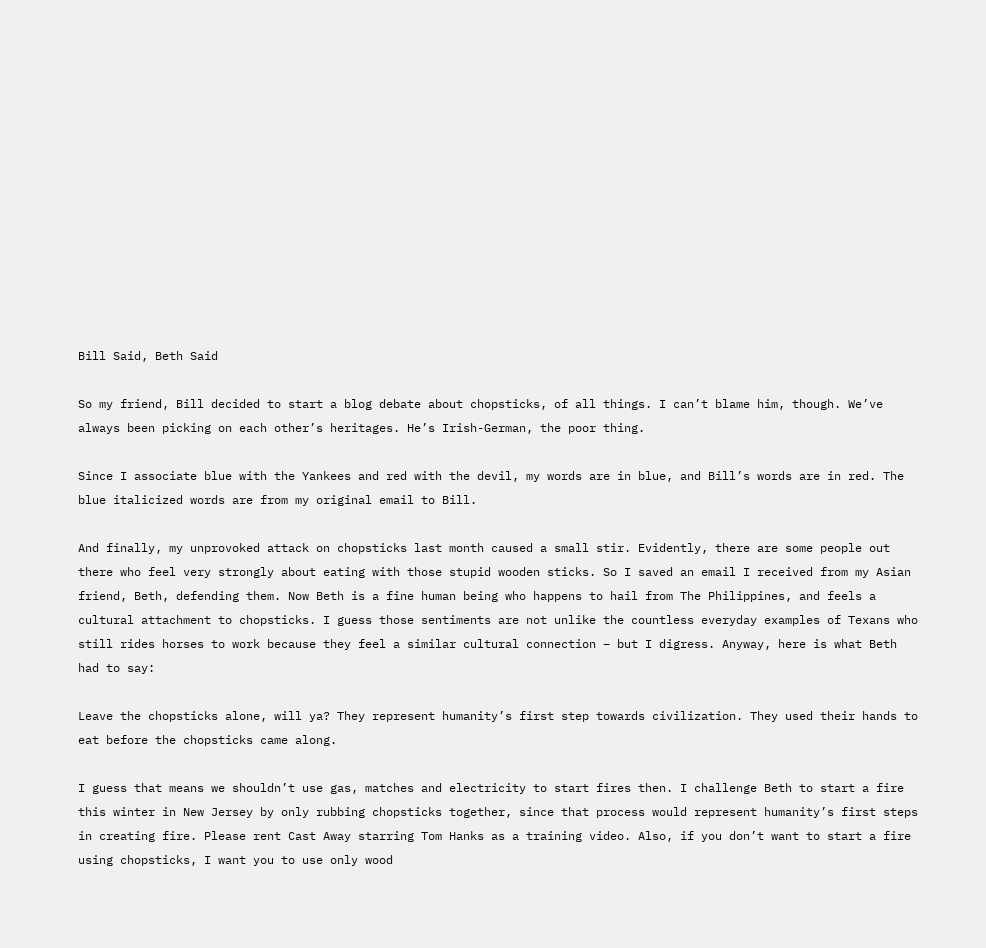Bill Said, Beth Said

So my friend, Bill decided to start a blog debate about chopsticks, of all things. I can’t blame him, though. We’ve always been picking on each other’s heritages. He’s Irish-German, the poor thing.

Since I associate blue with the Yankees and red with the devil, my words are in blue, and Bill’s words are in red. The blue italicized words are from my original email to Bill.

And finally, my unprovoked attack on chopsticks last month caused a small stir. Evidently, there are some people out there who feel very strongly about eating with those stupid wooden sticks. So I saved an email I received from my Asian friend, Beth, defending them. Now Beth is a fine human being who happens to hail from The Philippines, and feels a cultural attachment to chopsticks. I guess those sentiments are not unlike the countless everyday examples of Texans who still rides horses to work because they feel a similar cultural connection – but I digress. Anyway, here is what Beth had to say:

Leave the chopsticks alone, will ya? They represent humanity’s first step towards civilization. They used their hands to eat before the chopsticks came along.

I guess that means we shouldn’t use gas, matches and electricity to start fires then. I challenge Beth to start a fire this winter in New Jersey by only rubbing chopsticks together, since that process would represent humanity’s first steps in creating fire. Please rent Cast Away starring Tom Hanks as a training video. Also, if you don’t want to start a fire using chopsticks, I want you to use only wood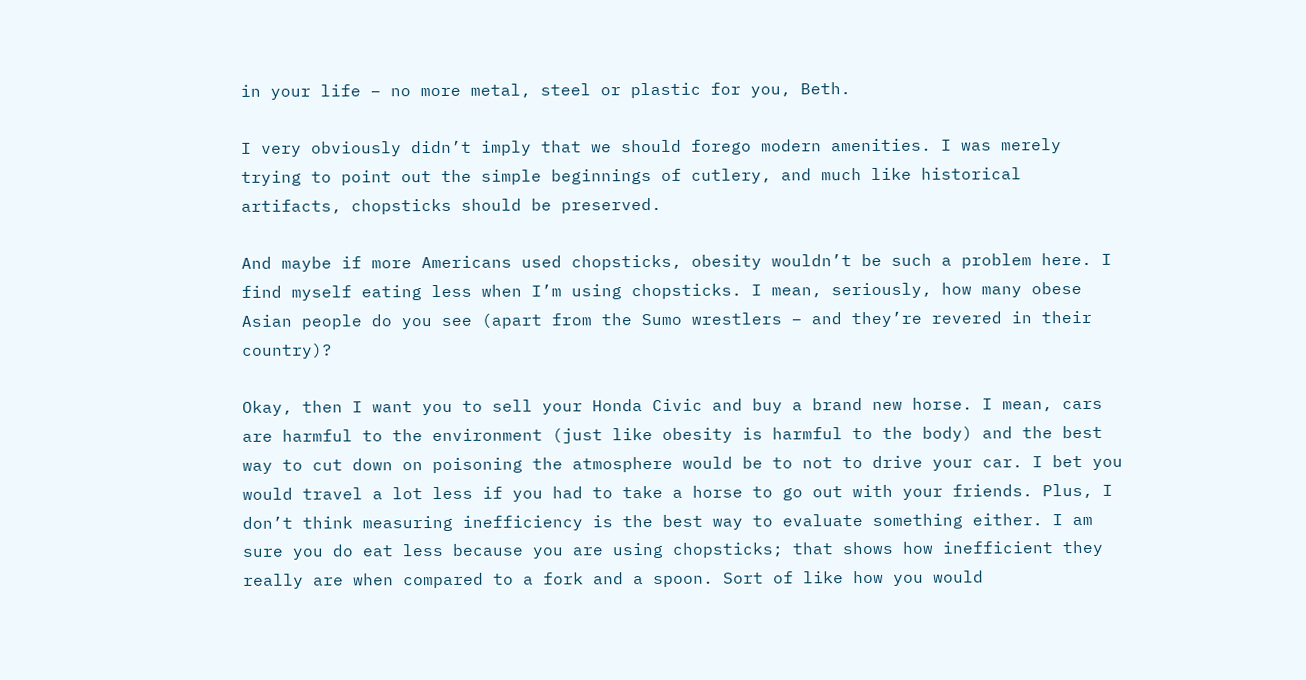in your life – no more metal, steel or plastic for you, Beth.

I very obviously didn’t imply that we should forego modern amenities. I was merely trying to point out the simple beginnings of cutlery, and much like historical artifacts, chopsticks should be preserved.

And maybe if more Americans used chopsticks, obesity wouldn’t be such a problem here. I find myself eating less when I’m using chopsticks. I mean, seriously, how many obese Asian people do you see (apart from the Sumo wrestlers – and they’re revered in their country)?

Okay, then I want you to sell your Honda Civic and buy a brand new horse. I mean, cars are harmful to the environment (just like obesity is harmful to the body) and the best way to cut down on poisoning the atmosphere would be to not to drive your car. I bet you would travel a lot less if you had to take a horse to go out with your friends. Plus, I don’t think measuring inefficiency is the best way to evaluate something either. I am sure you do eat less because you are using chopsticks; that shows how inefficient they really are when compared to a fork and a spoon. Sort of like how you would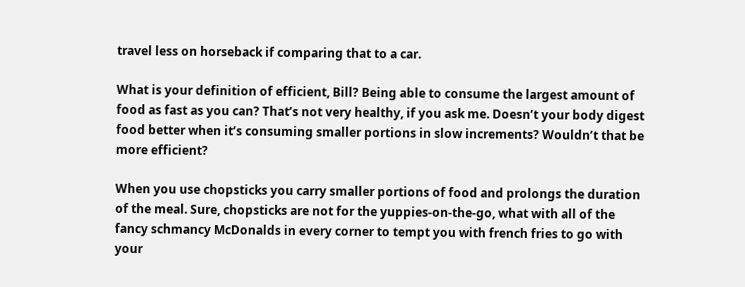travel less on horseback if comparing that to a car.

What is your definition of efficient, Bill? Being able to consume the largest amount of food as fast as you can? That’s not very healthy, if you ask me. Doesn’t your body digest food better when it’s consuming smaller portions in slow increments? Wouldn’t that be more efficient?

When you use chopsticks you carry smaller portions of food and prolongs the duration of the meal. Sure, chopsticks are not for the yuppies-on-the-go, what with all of the fancy schmancy McDonalds in every corner to tempt you with french fries to go with your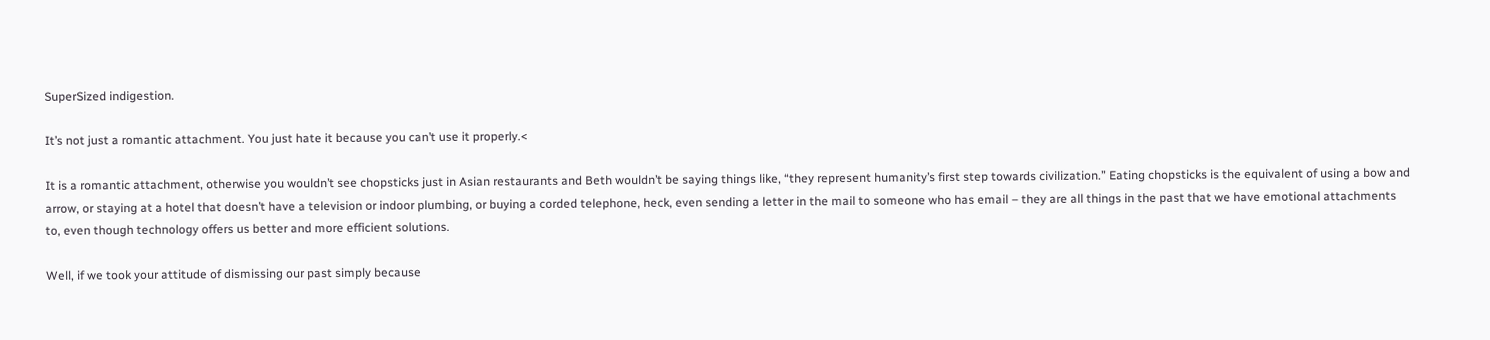SuperSized indigestion.

It’s not just a romantic attachment. You just hate it because you can’t use it properly.<

It is a romantic attachment, otherwise you wouldn’t see chopsticks just in Asian restaurants and Beth wouldn’t be saying things like, “they represent humanity’s first step towards civilization.” Eating chopsticks is the equivalent of using a bow and arrow, or staying at a hotel that doesn’t have a television or indoor plumbing, or buying a corded telephone, heck, even sending a letter in the mail to someone who has email – they are all things in the past that we have emotional attachments to, even though technology offers us better and more efficient solutions.

Well, if we took your attitude of dismissing our past simply because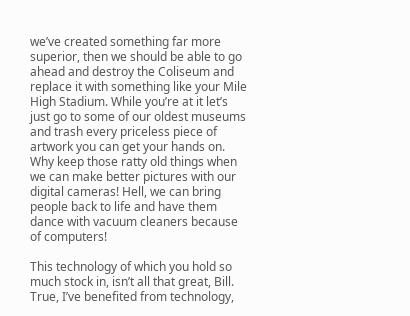we’ve created something far more superior, then we should be able to go ahead and destroy the Coliseum and replace it with something like your Mile High Stadium. While you’re at it let’s just go to some of our oldest museums and trash every priceless piece of artwork you can get your hands on. Why keep those ratty old things when we can make better pictures with our digital cameras! Hell, we can bring people back to life and have them dance with vacuum cleaners because of computers!

This technology of which you hold so much stock in, isn’t all that great, Bill. True, I’ve benefited from technology,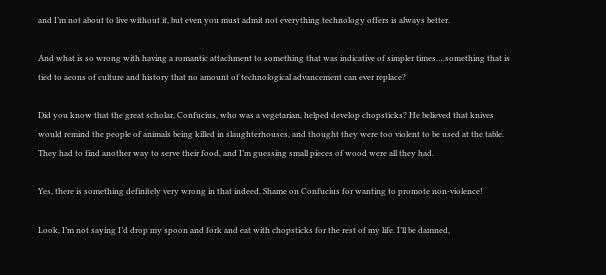and I’m not about to live without it, but even you must admit not everything technology offers is always better.

And what is so wrong with having a romantic attachment to something that was indicative of simpler times….something that is tied to aeons of culture and history that no amount of technological advancement can ever replace?

Did you know that the great scholar, Confucius, who was a vegetarian, helped develop chopsticks? He believed that knives would remind the people of animals being killed in slaughterhouses, and thought they were too violent to be used at the table. They had to find another way to serve their food, and I’m guessing small pieces of wood were all they had.

Yes, there is something definitely very wrong in that indeed. Shame on Confucius for wanting to promote non-violence!

Look, I’m not saying I’d drop my spoon and fork and eat with chopsticks for the rest of my life. I’ll be damned,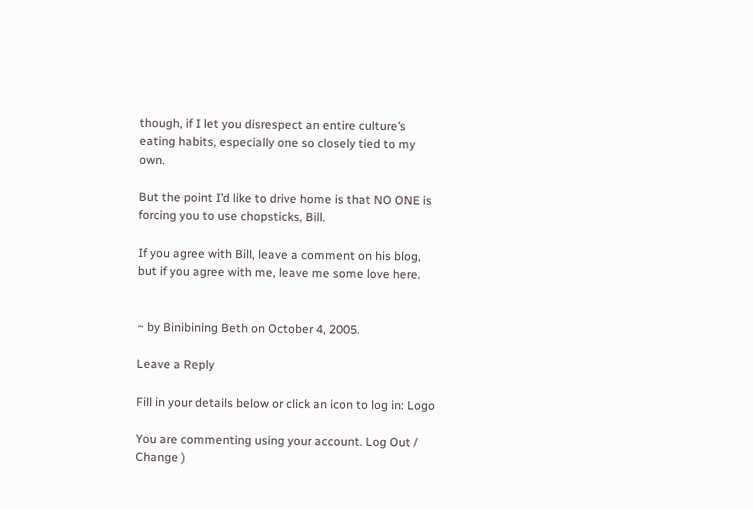though, if I let you disrespect an entire culture’s eating habits, especially one so closely tied to my own.

But the point I’d like to drive home is that NO ONE is forcing you to use chopsticks, Bill.

If you agree with Bill, leave a comment on his blog, but if you agree with me, leave me some love here.


~ by Binibining Beth on October 4, 2005.

Leave a Reply

Fill in your details below or click an icon to log in: Logo

You are commenting using your account. Log Out / Change )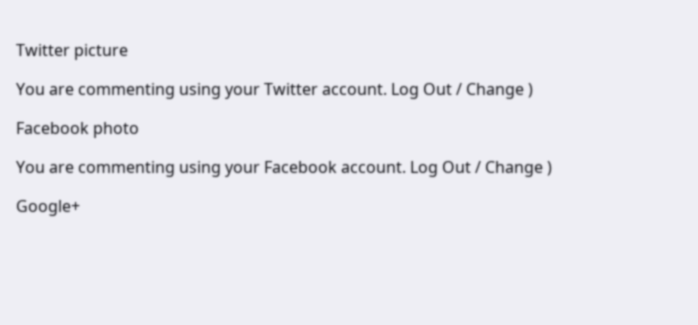Twitter picture

You are commenting using your Twitter account. Log Out / Change )

Facebook photo

You are commenting using your Facebook account. Log Out / Change )

Google+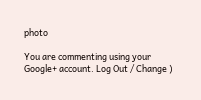photo

You are commenting using your Google+ account. Log Out / Change )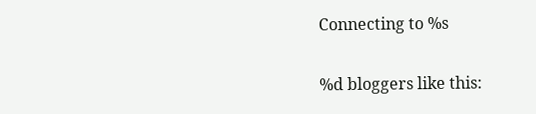Connecting to %s

%d bloggers like this: